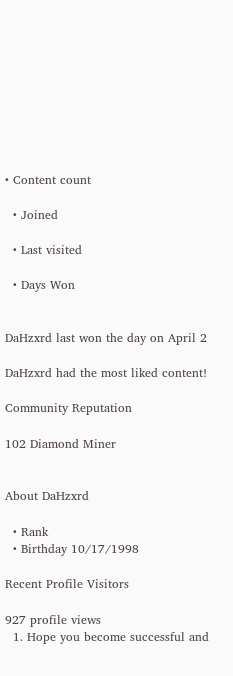• Content count

  • Joined

  • Last visited

  • Days Won


DaHzxrd last won the day on April 2

DaHzxrd had the most liked content!

Community Reputation

102 Diamond Miner


About DaHzxrd

  • Rank
  • Birthday 10/17/1998

Recent Profile Visitors

927 profile views
  1. Hope you become successful and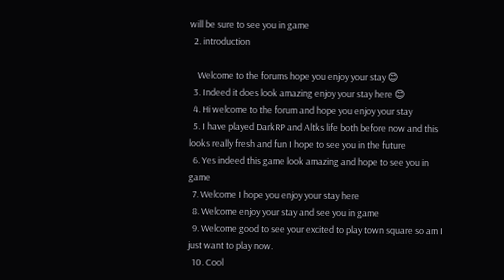will be sure to see you in game
  2. introduction

    Welcome to the forums hope you enjoy your stay 😊
  3. Indeed it does look amazing enjoy your stay here 😊
  4. Hi welcome to the forum and hope you enjoy your stay
  5. I have played DarkRP and Altks life both before now and this looks really fresh and fun I hope to see you in the future
  6. Yes indeed this game look amazing and hope to see you in game
  7. Welcome I hope you enjoy your stay here
  8. Welcome enjoy your stay and see you in game
  9. Welcome good to see your excited to play town square so am I just want to play now.
  10. Cool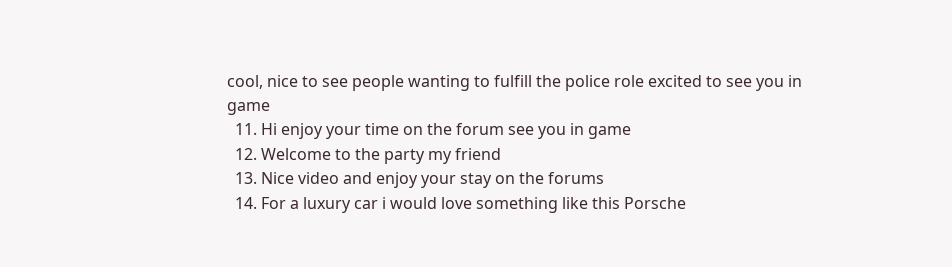cool, nice to see people wanting to fulfill the police role excited to see you in game
  11. Hi enjoy your time on the forum see you in game
  12. Welcome to the party my friend
  13. Nice video and enjoy your stay on the forums
  14. For a luxury car i would love something like this Porsche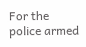For the police armed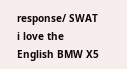response/ SWAT i love the English BMW X5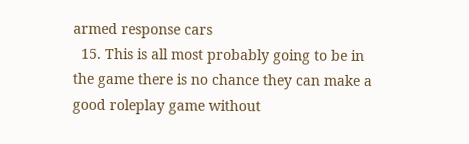armed response cars
  15. This is all most probably going to be in the game there is no chance they can make a good roleplay game without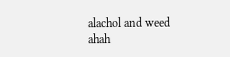alachol and weed ahah